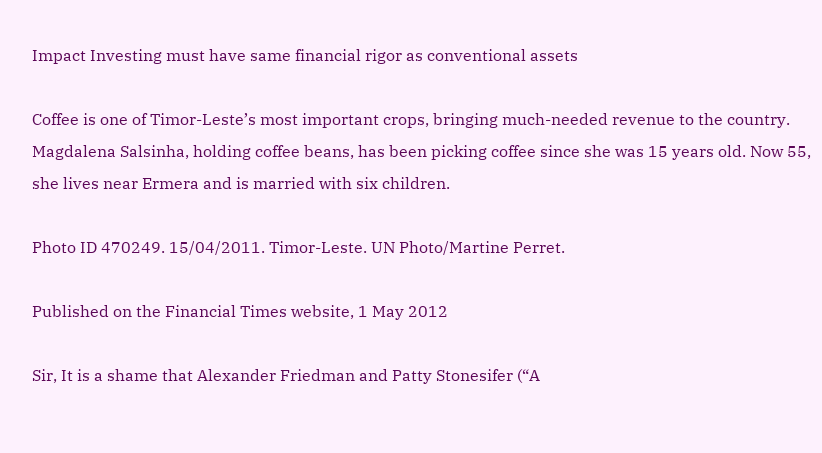Impact Investing must have same financial rigor as conventional assets

Coffee is one of Timor-Leste’s most important crops, bringing much-needed revenue to the country. Magdalena Salsinha, holding coffee beans, has been picking coffee since she was 15 years old. Now 55, she lives near Ermera and is married with six children.

Photo ID 470249. 15/04/2011. Timor-Leste. UN Photo/Martine Perret.

Published on the Financial Times website, 1 May 2012

Sir, It is a shame that Alexander Friedman and Patty Stonesifer (“A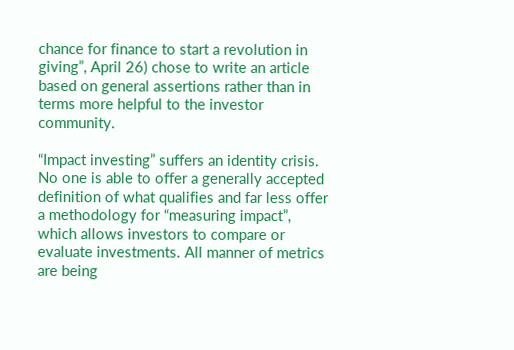chance for finance to start a revolution in giving”, April 26) chose to write an article based on general assertions rather than in terms more helpful to the investor community.

“Impact investing” suffers an identity crisis. No one is able to offer a generally accepted definition of what qualifies and far less offer a methodology for “measuring impact”, which allows investors to compare or evaluate investments. All manner of metrics are being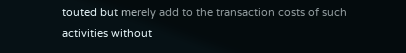touted but merely add to the transaction costs of such activities without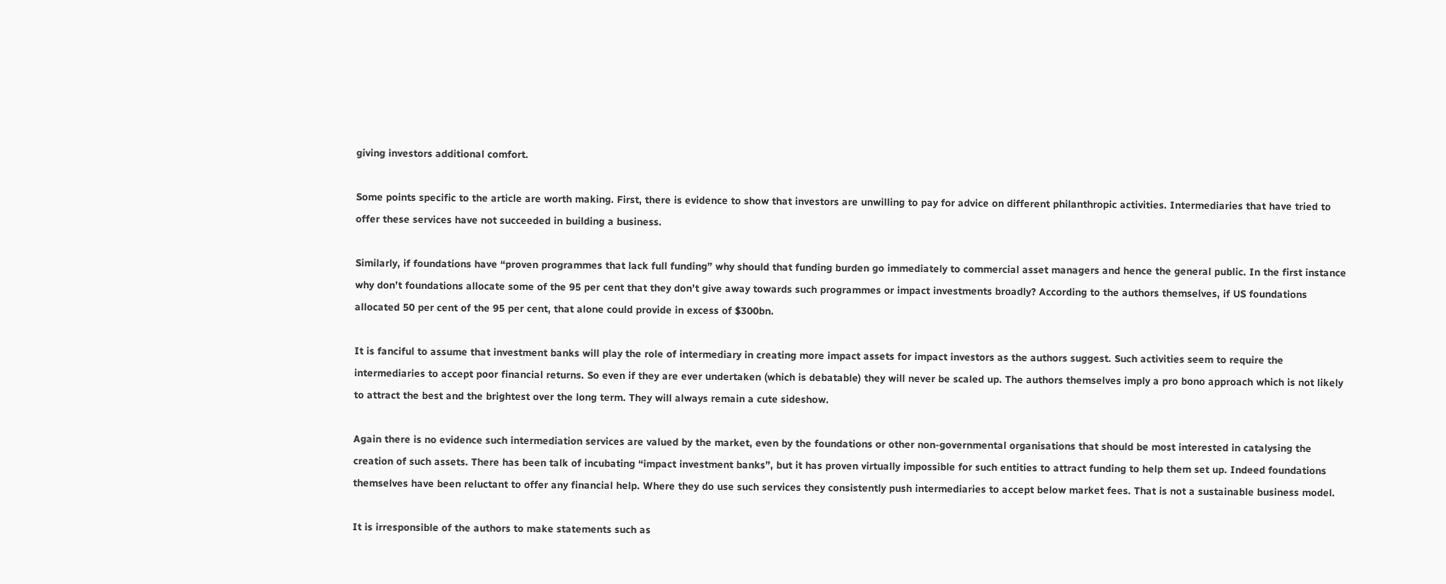giving investors additional comfort.

Some points specific to the article are worth making. First, there is evidence to show that investors are unwilling to pay for advice on different philanthropic activities. Intermediaries that have tried to offer these services have not succeeded in building a business.

Similarly, if foundations have “proven programmes that lack full funding” why should that funding burden go immediately to commercial asset managers and hence the general public. In the first instance why don’t foundations allocate some of the 95 per cent that they don’t give away towards such programmes or impact investments broadly? According to the authors themselves, if US foundations allocated 50 per cent of the 95 per cent, that alone could provide in excess of $300bn.

It is fanciful to assume that investment banks will play the role of intermediary in creating more impact assets for impact investors as the authors suggest. Such activities seem to require the intermediaries to accept poor financial returns. So even if they are ever undertaken (which is debatable) they will never be scaled up. The authors themselves imply a pro bono approach which is not likely to attract the best and the brightest over the long term. They will always remain a cute sideshow.

Again there is no evidence such intermediation services are valued by the market, even by the foundations or other non-governmental organisations that should be most interested in catalysing the creation of such assets. There has been talk of incubating “impact investment banks”, but it has proven virtually impossible for such entities to attract funding to help them set up. Indeed foundations themselves have been reluctant to offer any financial help. Where they do use such services they consistently push intermediaries to accept below market fees. That is not a sustainable business model.

It is irresponsible of the authors to make statements such as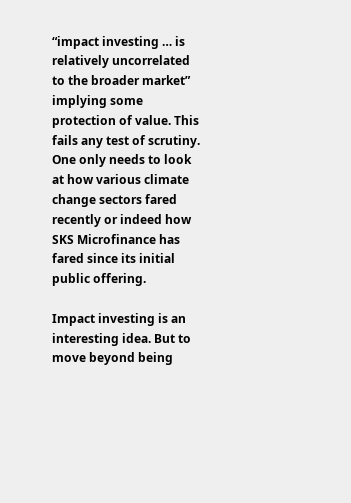“impact investing … is relatively uncorrelated to the broader market” implying some protection of value. This fails any test of scrutiny. One only needs to look at how various climate change sectors fared recently or indeed how SKS Microfinance has fared since its initial public offering.

Impact investing is an interesting idea. But to move beyond being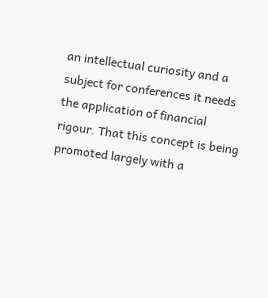an intellectual curiosity and a subject for conferences it needs the application of financial rigour. That this concept is being promoted largely with a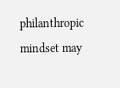philanthropic mindset may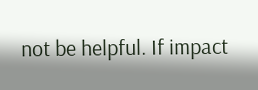not be helpful. If impact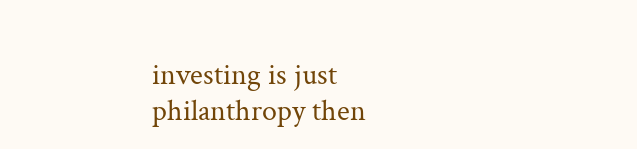investing is just philanthropy then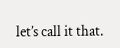let’s call it that.